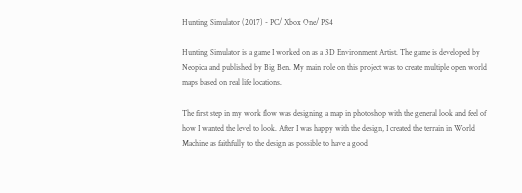Hunting Simulator (2017) - PC/ Xbox One/ PS4

Hunting Simulator is a game I worked on as a 3D Environment Artist. The game is developed by Neopica and published by Big Ben. My main role on this project was to create multiple open world maps based on real life locations.

The first step in my work flow was designing a map in photoshop with the general look and feel of how I wanted the level to look. After I was happy with the design, I created the terrain in World Machine as faithfully to the design as possible to have a good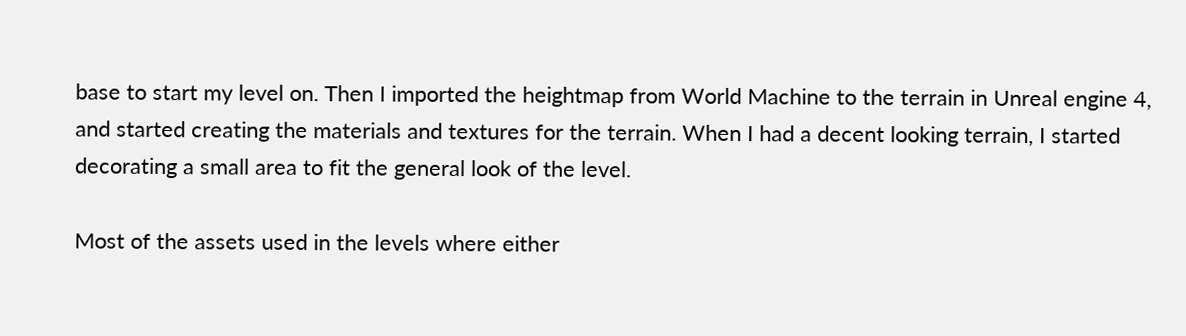base to start my level on. Then I imported the heightmap from World Machine to the terrain in Unreal engine 4, and started creating the materials and textures for the terrain. When I had a decent looking terrain, I started decorating a small area to fit the general look of the level.

Most of the assets used in the levels where either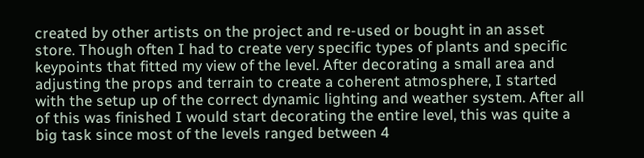created by other artists on the project and re-used or bought in an asset store. Though often I had to create very specific types of plants and specific keypoints that fitted my view of the level. After decorating a small area and adjusting the props and terrain to create a coherent atmosphere, I started with the setup up of the correct dynamic lighting and weather system. After all of this was finished I would start decorating the entire level, this was quite a big task since most of the levels ranged between 4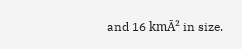and 16 kmĀ² in size.